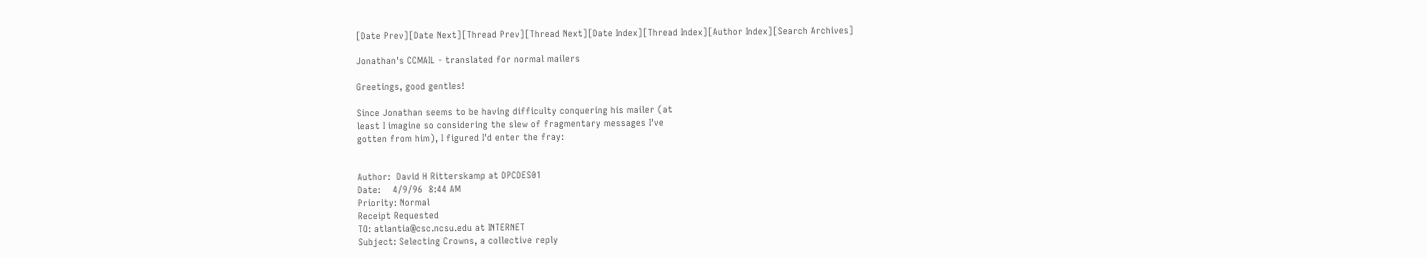[Date Prev][Date Next][Thread Prev][Thread Next][Date Index][Thread Index][Author Index][Search Archives]

Jonathan's CCMAIL - translated for normal mailers

Greetings, good gentles!

Since Jonathan seems to be having difficulty conquering his mailer (at
least I imagine so considering the slew of fragmentary messages I've
gotten from him), I figured I'd enter the fray:


Author:  David H Ritterskamp at DPCDES01
Date:    4/9/96  8:44 AM
Priority: Normal
Receipt Requested
TO: atlantia@csc.ncsu.edu at INTERNET
Subject: Selecting Crowns, a collective reply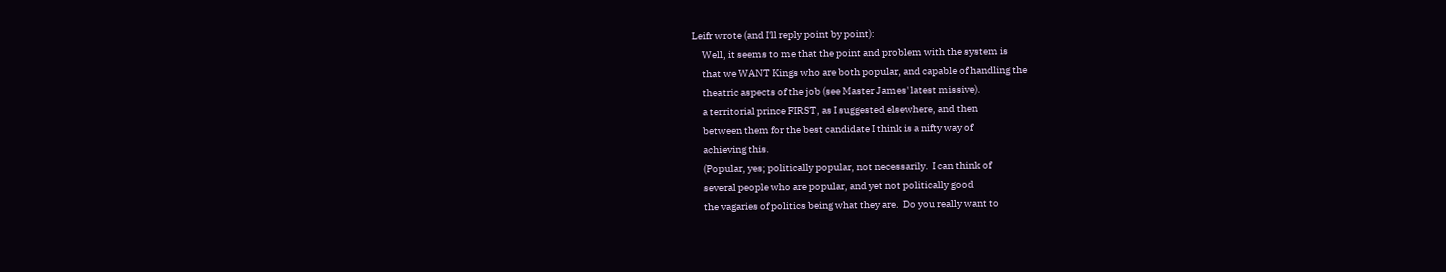Leifr wrote (and I'll reply point by point):
     Well, it seems to me that the point and problem with the system is
     that we WANT Kings who are both popular, and capable of handling the
     theatric aspects of the job (see Master James' latest missive).
     a territorial prince FIRST, as I suggested elsewhere, and then
     between them for the best candidate I think is a nifty way of
     achieving this.
     (Popular, yes; politically popular, not necessarily.  I can think of
     several people who are popular, and yet not politically good
     the vagaries of politics being what they are.  Do you really want to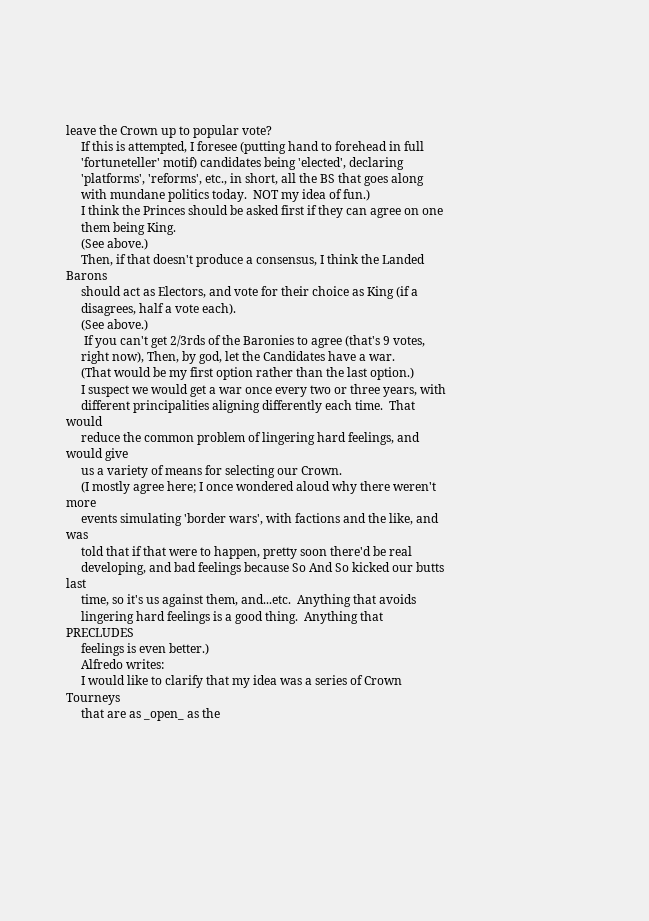leave the Crown up to popular vote?
     If this is attempted, I foresee (putting hand to forehead in full
     'fortuneteller' motif) candidates being 'elected', declaring
     'platforms', 'reforms', etc., in short, all the BS that goes along
     with mundane politics today.  NOT my idea of fun.)
     I think the Princes should be asked first if they can agree on one
     them being King.
     (See above.)
     Then, if that doesn't produce a consensus, I think the Landed Barons
     should act as Electors, and vote for their choice as King (if a
     disagrees, half a vote each).
     (See above.)
      If you can't get 2/3rds of the Baronies to agree (that's 9 votes,
     right now), Then, by god, let the Candidates have a war.
     (That would be my first option rather than the last option.)
     I suspect we would get a war once every two or three years, with
     different principalities aligning differently each time.  That would
     reduce the common problem of lingering hard feelings, and would give
     us a variety of means for selecting our Crown.
     (I mostly agree here; I once wondered aloud why there weren't more
     events simulating 'border wars', with factions and the like, and was
     told that if that were to happen, pretty soon there'd be real
     developing, and bad feelings because So And So kicked our butts last
     time, so it's us against them, and...etc.  Anything that avoids
     lingering hard feelings is a good thing.  Anything that PRECLUDES
     feelings is even better.)
     Alfredo writes:
     I would like to clarify that my idea was a series of Crown Tourneys
     that are as _open_ as the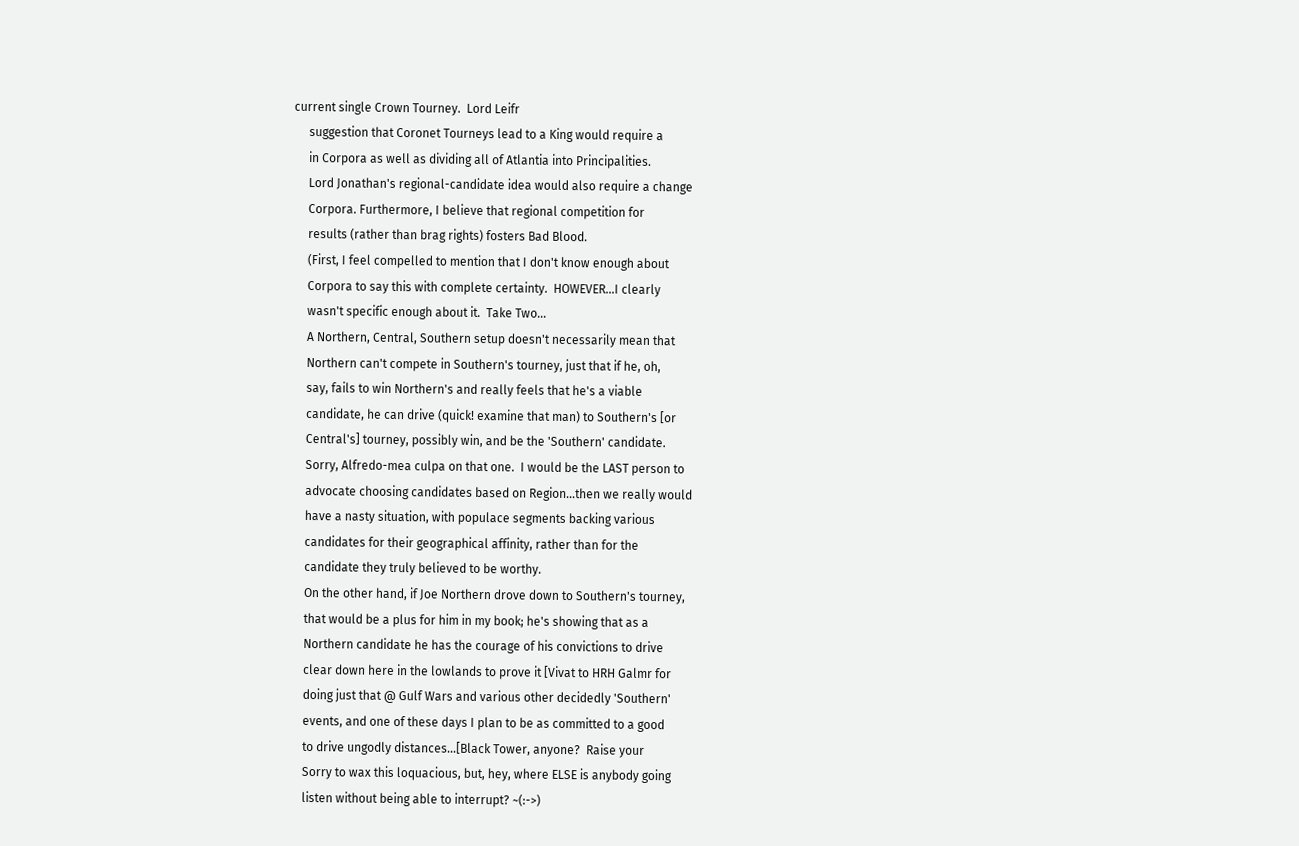current single Crown Tourney.  Lord Leifr
     suggestion that Coronet Tourneys lead to a King would require a
     in Corpora as well as dividing all of Atlantia into Principalities.
     Lord Jonathan's regional-candidate idea would also require a change
     Corpora. Furthermore, I believe that regional competition for
     results (rather than brag rights) fosters Bad Blood.
     (First, I feel compelled to mention that I don't know enough about
     Corpora to say this with complete certainty.  HOWEVER...I clearly
     wasn't specific enough about it.  Take Two...
     A Northern, Central, Southern setup doesn't necessarily mean that
     Northern can't compete in Southern's tourney, just that if he, oh,
     say, fails to win Northern's and really feels that he's a viable
     candidate, he can drive (quick! examine that man) to Southern's [or
     Central's] tourney, possibly win, and be the 'Southern' candidate.
     Sorry, Alfredo-mea culpa on that one.  I would be the LAST person to
     advocate choosing candidates based on Region...then we really would
     have a nasty situation, with populace segments backing various
     candidates for their geographical affinity, rather than for the
     candidate they truly believed to be worthy.
     On the other hand, if Joe Northern drove down to Southern's tourney,
     that would be a plus for him in my book; he's showing that as a
     Northern candidate he has the courage of his convictions to drive
     clear down here in the lowlands to prove it [Vivat to HRH Galmr for
     doing just that @ Gulf Wars and various other decidedly 'Southern'
     events, and one of these days I plan to be as committed to a good
     to drive ungodly distances...[Black Tower, anyone?  Raise your
     Sorry to wax this loquacious, but, hey, where ELSE is anybody going
     listen without being able to interrupt? ~(:->)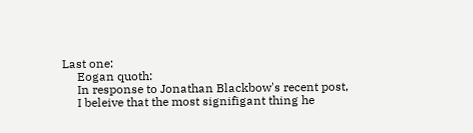Last one:
     Eogan quoth:
     In response to Jonathan Blackbow's recent post,
     I beleive that the most signifigant thing he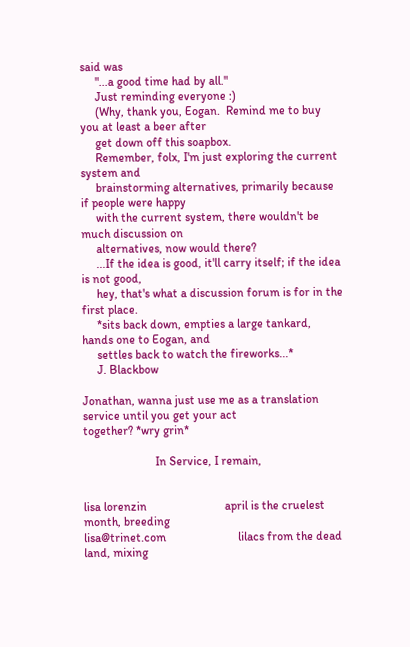said was
     "...a good time had by all."
     Just reminding everyone :)
     (Why, thank you, Eogan.  Remind me to buy you at least a beer after
     get down off this soapbox.
     Remember, folx, I'm just exploring the current system and
     brainstorming alternatives, primarily because if people were happy
     with the current system, there wouldn't be much discussion on
     alternatives, now would there?
     ...If the idea is good, it'll carry itself; if the idea is not good,
     hey, that's what a discussion forum is for in the first place.
     *sits back down, empties a large tankard, hands one to Eogan, and
     settles back to watch the fireworks...*
     J. Blackbow

Jonathan, wanna just use me as a translation service until you get your act
together? *wry grin*

                        In Service, I remain,


lisa lorenzin                          april is the cruelest month, breeding
lisa@trinet.com                        lilacs from the dead land, mixing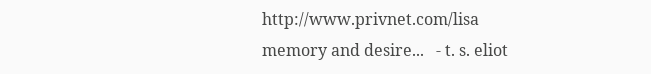http://www.privnet.com/lisa            memory and desire...   - t. s. eliot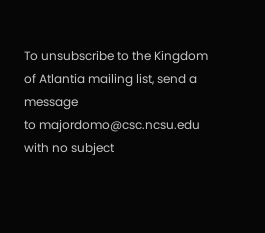To unsubscribe to the Kingdom of Atlantia mailing list, send a message
to majordomo@csc.ncsu.edu with no subject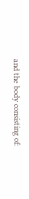and the body consisting of: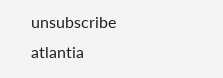unsubscribe atlantia